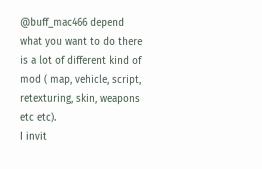@buff_mac466 depend what you want to do there is a lot of different kind of mod ( map, vehicle, script, retexturing, skin, weapons etc etc).
I invit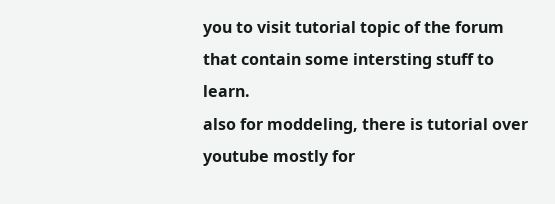you to visit tutorial topic of the forum that contain some intersting stuff to learn.
also for moddeling, there is tutorial over youtube mostly for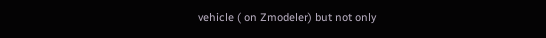vehicle ( on Zmodeler) but not only